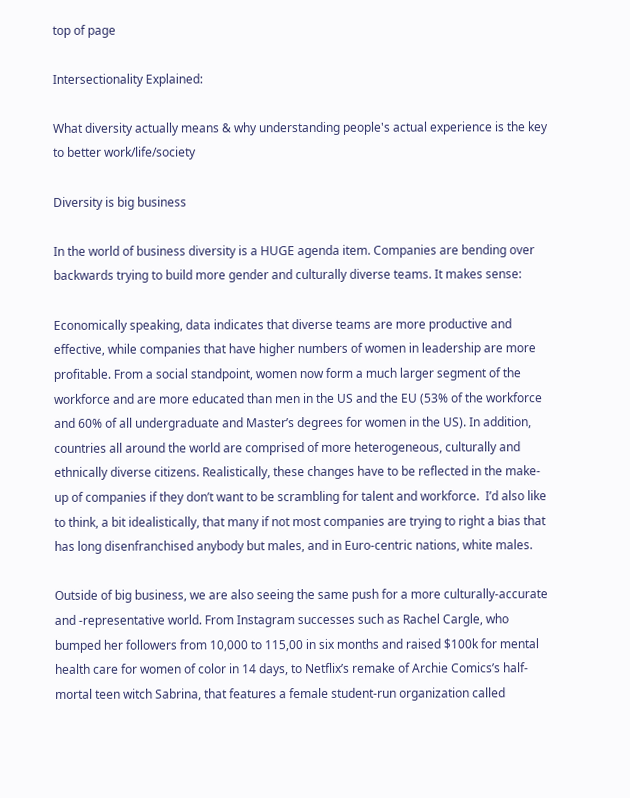top of page

Intersectionality Explained:

What diversity actually means & why understanding people's actual experience is the key to better work/life/society

Diversity is big business

In the world of business diversity is a HUGE agenda item. Companies are bending over backwards trying to build more gender and culturally diverse teams. It makes sense:

Economically speaking, data indicates that diverse teams are more productive and effective, while companies that have higher numbers of women in leadership are more profitable. From a social standpoint, women now form a much larger segment of the workforce and are more educated than men in the US and the EU (53% of the workforce and 60% of all undergraduate and Master’s degrees for women in the US). In addition, countries all around the world are comprised of more heterogeneous, culturally and ethnically diverse citizens. Realistically, these changes have to be reflected in the make-up of companies if they don’t want to be scrambling for talent and workforce.  I’d also like to think, a bit idealistically, that many if not most companies are trying to right a bias that has long disenfranchised anybody but males, and in Euro-centric nations, white males.

Outside of big business, we are also seeing the same push for a more culturally-accurate and -representative world. From Instagram successes such as Rachel Cargle, who bumped her followers from 10,000 to 115,00 in six months and raised $100k for mental health care for women of color in 14 days, to Netflix’s remake of Archie Comics’s half-mortal teen witch Sabrina, that features a female student-run organization called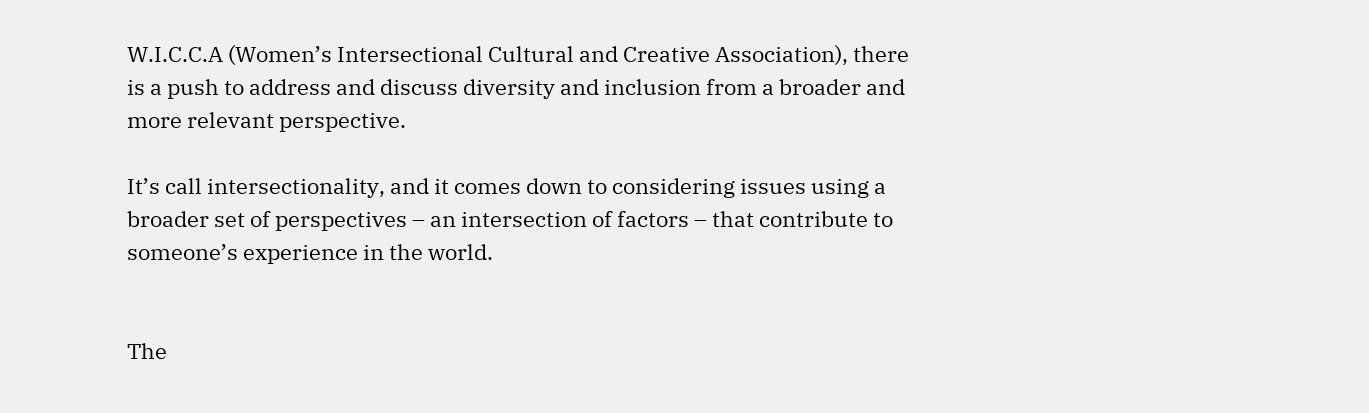W.I.C.C.A (Women’s Intersectional Cultural and Creative Association), there is a push to address and discuss diversity and inclusion from a broader and more relevant perspective.

It’s call intersectionality, and it comes down to considering issues using a broader set of perspectives – an intersection of factors – that contribute to someone’s experience in the world.


The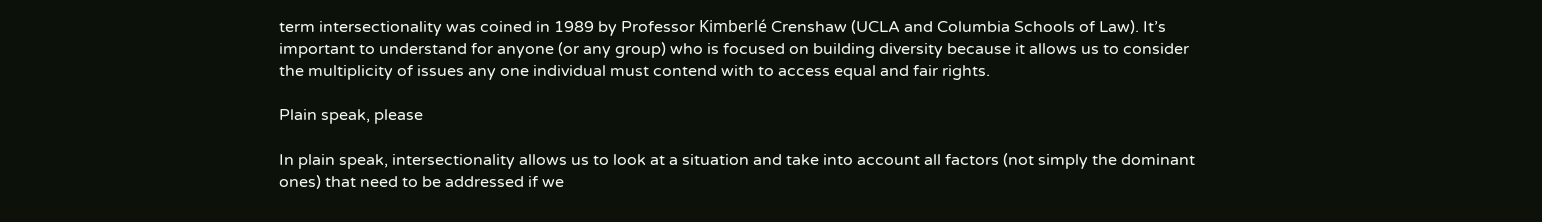term intersectionality was coined in 1989 by Professor Kimberlé Crenshaw (UCLA and Columbia Schools of Law). It’s important to understand for anyone (or any group) who is focused on building diversity because it allows us to consider the multiplicity of issues any one individual must contend with to access equal and fair rights.

Plain speak, please

In plain speak, intersectionality allows us to look at a situation and take into account all factors (not simply the dominant ones) that need to be addressed if we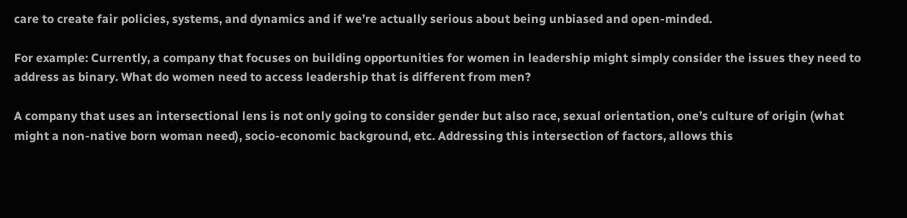care to create fair policies, systems, and dynamics and if we’re actually serious about being unbiased and open-minded.

For example: Currently, a company that focuses on building opportunities for women in leadership might simply consider the issues they need to address as binary. What do women need to access leadership that is different from men?

A company that uses an intersectional lens is not only going to consider gender but also race, sexual orientation, one’s culture of origin (what might a non-native born woman need), socio-economic background, etc. Addressing this intersection of factors, allows this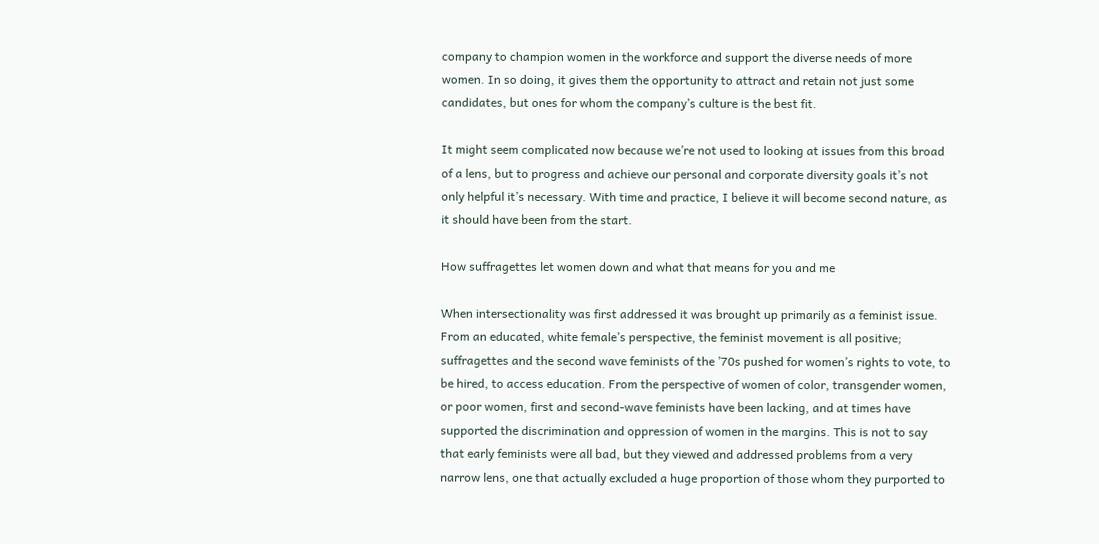company to champion women in the workforce and support the diverse needs of more women. In so doing, it gives them the opportunity to attract and retain not just some candidates, but ones for whom the company’s culture is the best fit.

It might seem complicated now because we’re not used to looking at issues from this broad of a lens, but to progress and achieve our personal and corporate diversity goals it’s not only helpful it’s necessary. With time and practice, I believe it will become second nature, as it should have been from the start.

How suffragettes let women down and what that means for you and me

When intersectionality was first addressed it was brought up primarily as a feminist issue. From an educated, white female’s perspective, the feminist movement is all positive; suffragettes and the second wave feminists of the ’70s pushed for women’s rights to vote, to be hired, to access education. From the perspective of women of color, transgender women, or poor women, first and second-wave feminists have been lacking, and at times have supported the discrimination and oppression of women in the margins. This is not to say that early feminists were all bad, but they viewed and addressed problems from a very narrow lens, one that actually excluded a huge proportion of those whom they purported to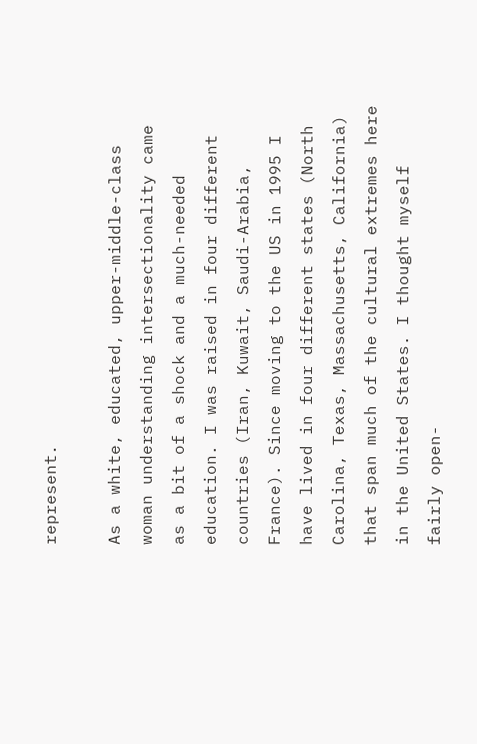represent.

As a white, educated, upper-middle-class woman understanding intersectionality came as a bit of a shock and a much-needed education. I was raised in four different countries (Iran, Kuwait, Saudi-Arabia, France). Since moving to the US in 1995 I have lived in four different states (North Carolina, Texas, Massachusetts, California) that span much of the cultural extremes here in the United States. I thought myself fairly open-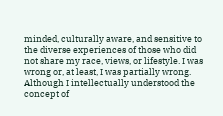minded, culturally aware, and sensitive to the diverse experiences of those who did not share my race, views, or lifestyle. I was wrong or, at least, I was partially wrong. Although I intellectually understood the concept of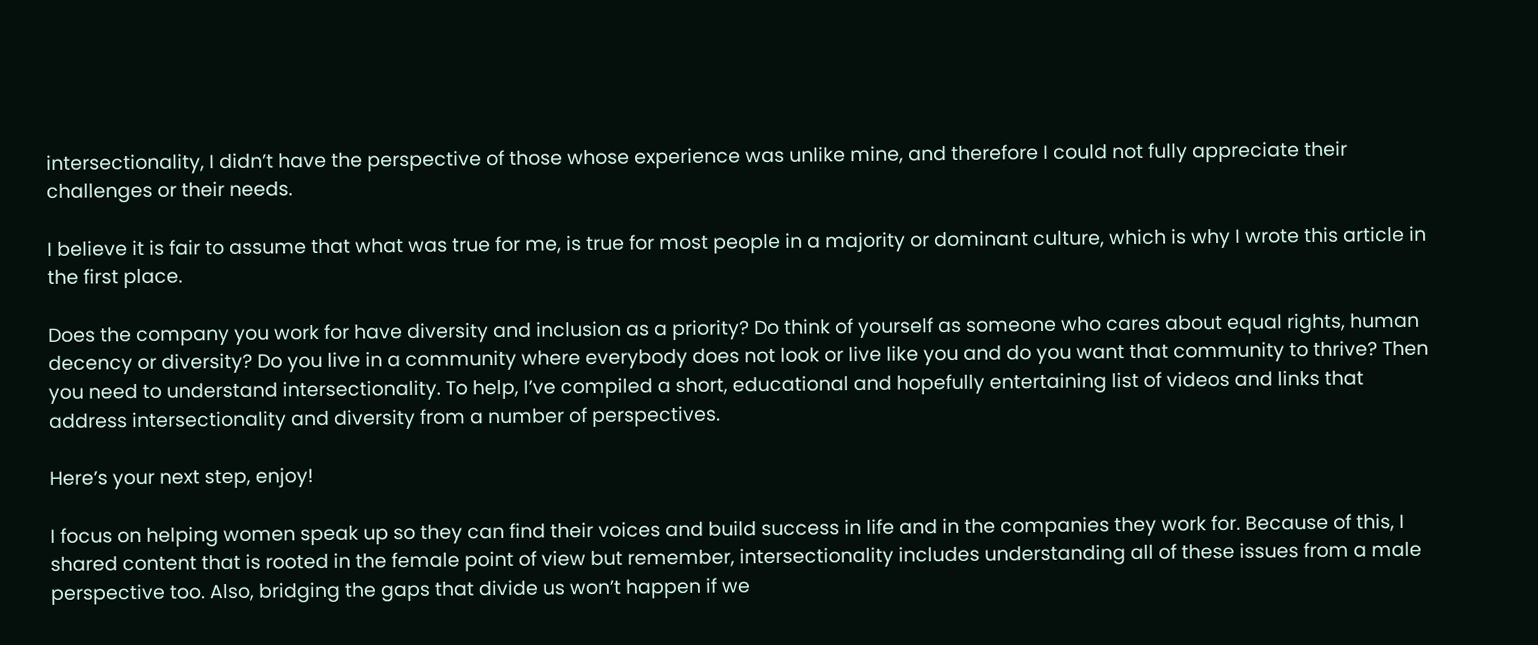intersectionality, I didn’t have the perspective of those whose experience was unlike mine, and therefore I could not fully appreciate their challenges or their needs.

I believe it is fair to assume that what was true for me, is true for most people in a majority or dominant culture, which is why I wrote this article in the first place.

Does the company you work for have diversity and inclusion as a priority? Do think of yourself as someone who cares about equal rights, human decency or diversity? Do you live in a community where everybody does not look or live like you and do you want that community to thrive? Then you need to understand intersectionality. To help, I’ve compiled a short, educational and hopefully entertaining list of videos and links that address intersectionality and diversity from a number of perspectives.

Here’s your next step, enjoy!

I focus on helping women speak up so they can find their voices and build success in life and in the companies they work for. Because of this, I shared content that is rooted in the female point of view but remember, intersectionality includes understanding all of these issues from a male perspective too. Also, bridging the gaps that divide us won’t happen if we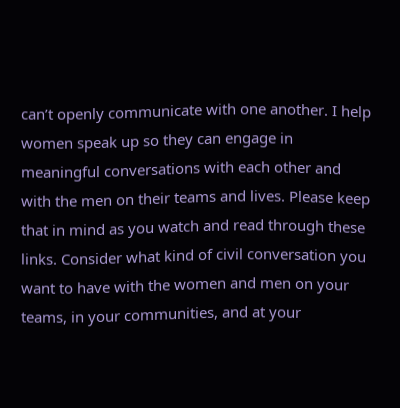can’t openly communicate with one another. I help women speak up so they can engage in meaningful conversations with each other and with the men on their teams and lives. Please keep that in mind as you watch and read through these links. Consider what kind of civil conversation you want to have with the women and men on your teams, in your communities, and at your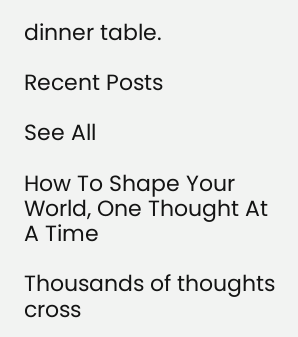dinner table.

Recent Posts

See All

How To Shape Your World, One Thought At A Time

Thousands of thoughts cross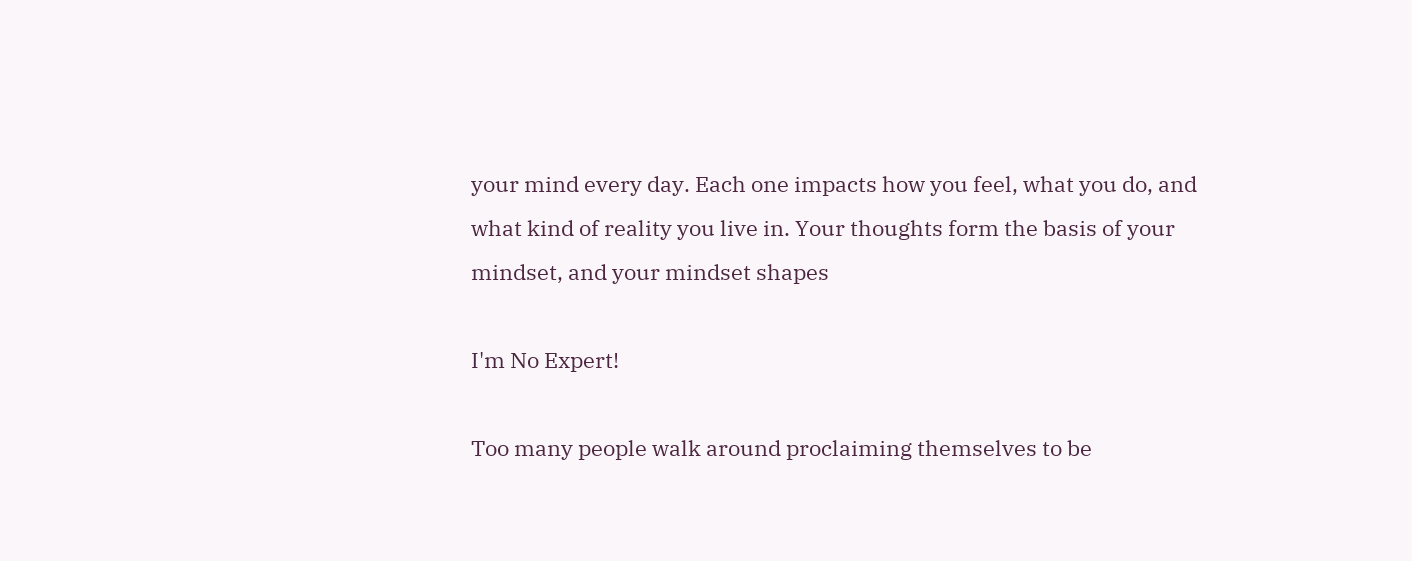your mind every day. Each one impacts how you feel, what you do, and what kind of reality you live in. Your thoughts form the basis of your mindset, and your mindset shapes

I'm No Expert!

Too many people walk around proclaiming themselves to be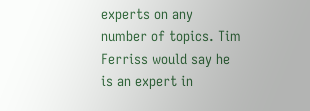experts on any number of topics. Tim Ferriss would say he is an expert in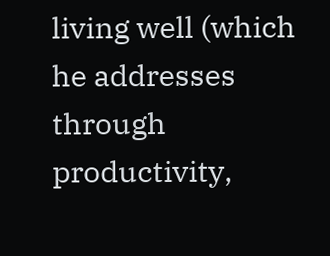living well (which he addresses through productivity,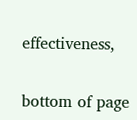effectiveness,


bottom of page